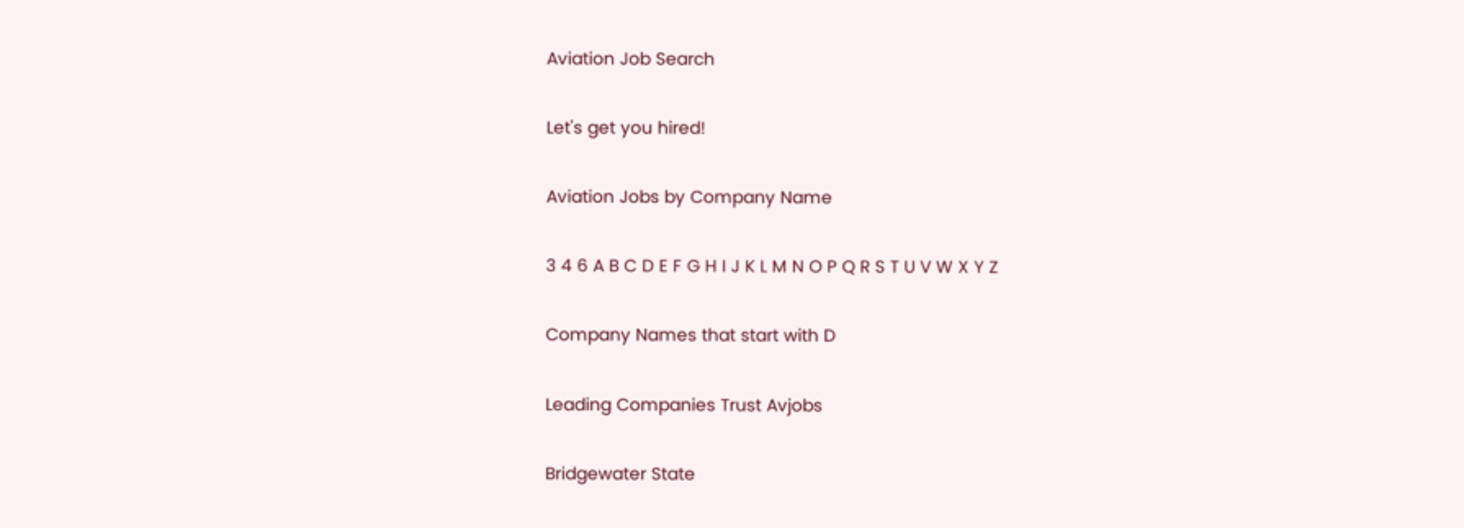Aviation Job Search

Let's get you hired!

Aviation Jobs by Company Name

3 4 6 A B C D E F G H I J K L M N O P Q R S T U V W X Y Z

Company Names that start with D

Leading Companies Trust Avjobs

Bridgewater State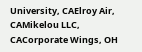University, CAElroy Air, CAMikelou LLC, CACorporate Wings, OH